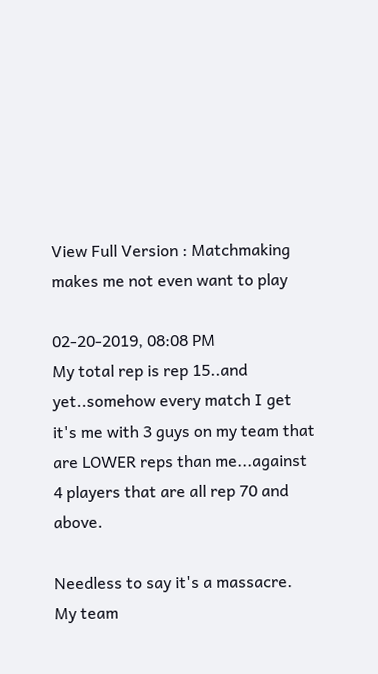View Full Version : Matchmaking makes me not even want to play

02-20-2019, 08:08 PM
My total rep is rep 15..and yet..somehow every match I get it's me with 3 guys on my team that are LOWER reps than me...against 4 players that are all rep 70 and above.

Needless to say it's a massacre. My team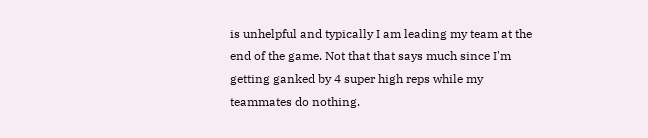is unhelpful and typically I am leading my team at the end of the game. Not that that says much since I'm getting ganked by 4 super high reps while my teammates do nothing.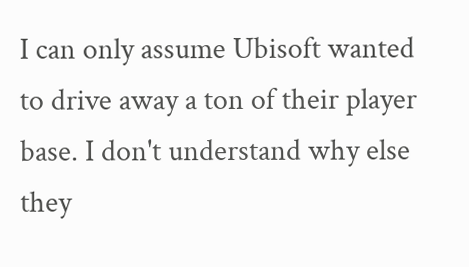I can only assume Ubisoft wanted to drive away a ton of their player base. I don't understand why else they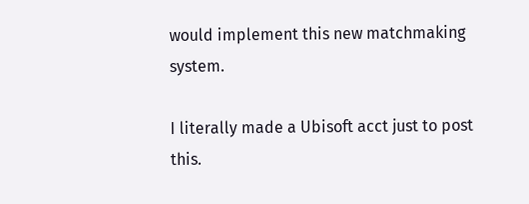would implement this new matchmaking system.

I literally made a Ubisoft acct just to post this.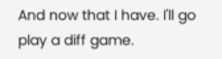And now that I have. I'll go play a diff game.